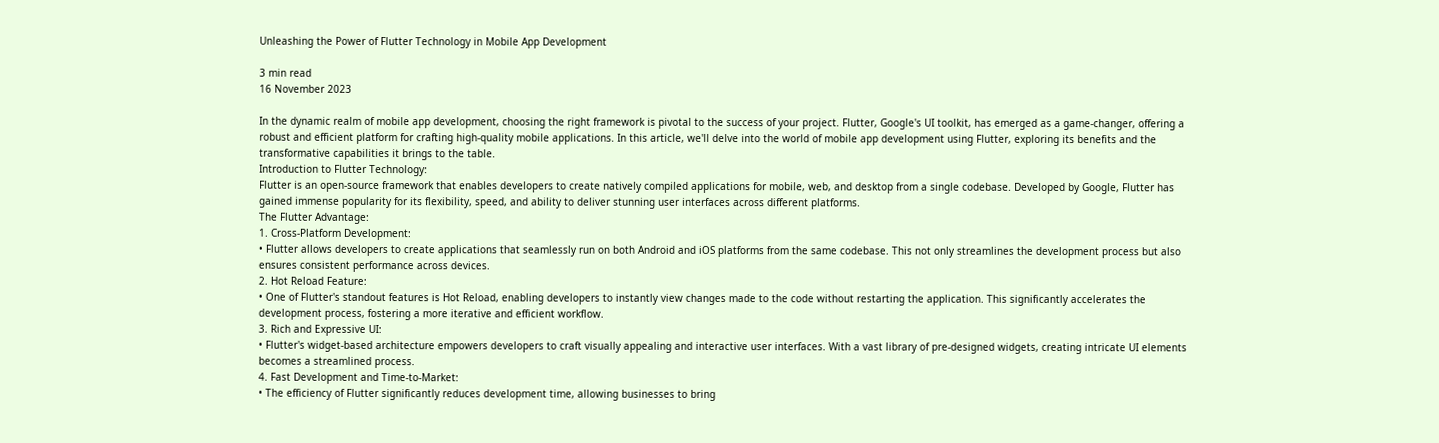Unleashing the Power of Flutter Technology in Mobile App Development

3 min read
16 November 2023

In the dynamic realm of mobile app development, choosing the right framework is pivotal to the success of your project. Flutter, Google's UI toolkit, has emerged as a game-changer, offering a robust and efficient platform for crafting high-quality mobile applications. In this article, we'll delve into the world of mobile app development using Flutter, exploring its benefits and the transformative capabilities it brings to the table.
Introduction to Flutter Technology:
Flutter is an open-source framework that enables developers to create natively compiled applications for mobile, web, and desktop from a single codebase. Developed by Google, Flutter has gained immense popularity for its flexibility, speed, and ability to deliver stunning user interfaces across different platforms.
The Flutter Advantage:
1. Cross-Platform Development:
• Flutter allows developers to create applications that seamlessly run on both Android and iOS platforms from the same codebase. This not only streamlines the development process but also ensures consistent performance across devices.
2. Hot Reload Feature:
• One of Flutter's standout features is Hot Reload, enabling developers to instantly view changes made to the code without restarting the application. This significantly accelerates the development process, fostering a more iterative and efficient workflow.
3. Rich and Expressive UI:
• Flutter's widget-based architecture empowers developers to craft visually appealing and interactive user interfaces. With a vast library of pre-designed widgets, creating intricate UI elements becomes a streamlined process.
4. Fast Development and Time-to-Market:
• The efficiency of Flutter significantly reduces development time, allowing businesses to bring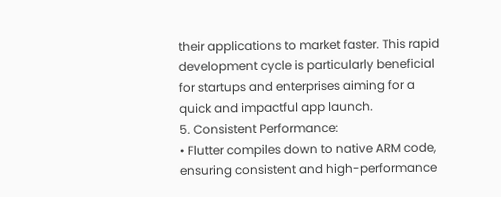their applications to market faster. This rapid development cycle is particularly beneficial for startups and enterprises aiming for a quick and impactful app launch.
5. Consistent Performance:
• Flutter compiles down to native ARM code, ensuring consistent and high-performance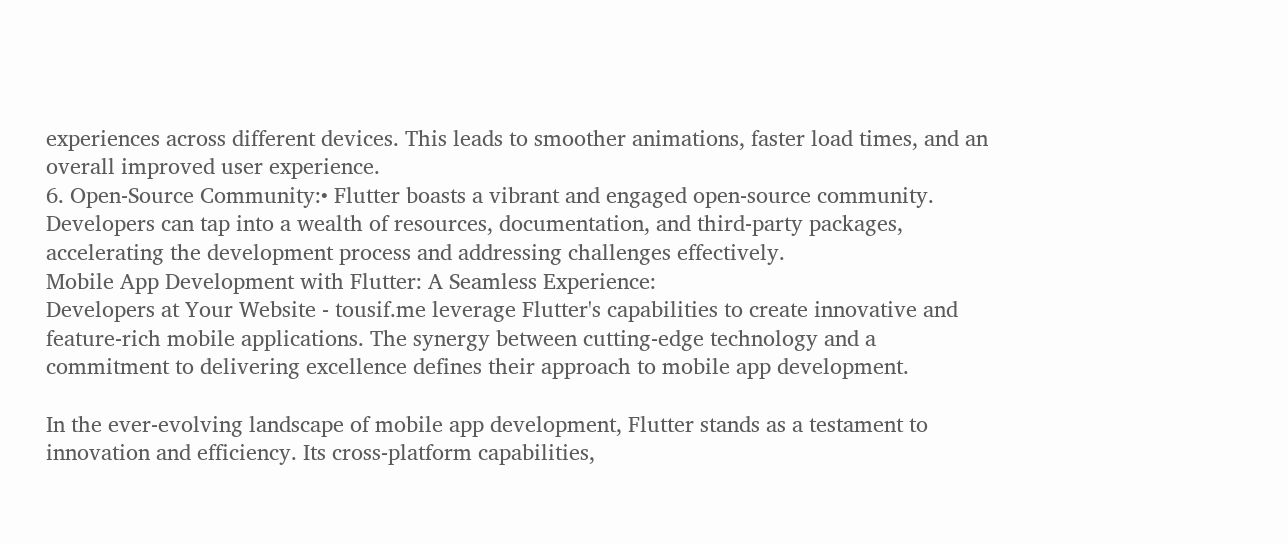experiences across different devices. This leads to smoother animations, faster load times, and an overall improved user experience.
6. Open-Source Community:• Flutter boasts a vibrant and engaged open-source community. Developers can tap into a wealth of resources, documentation, and third-party packages, accelerating the development process and addressing challenges effectively.
Mobile App Development with Flutter: A Seamless Experience:
Developers at Your Website - tousif.me leverage Flutter's capabilities to create innovative and feature-rich mobile applications. The synergy between cutting-edge technology and a commitment to delivering excellence defines their approach to mobile app development.

In the ever-evolving landscape of mobile app development, Flutter stands as a testament to innovation and efficiency. Its cross-platform capabilities,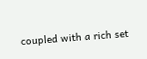coupled with a rich set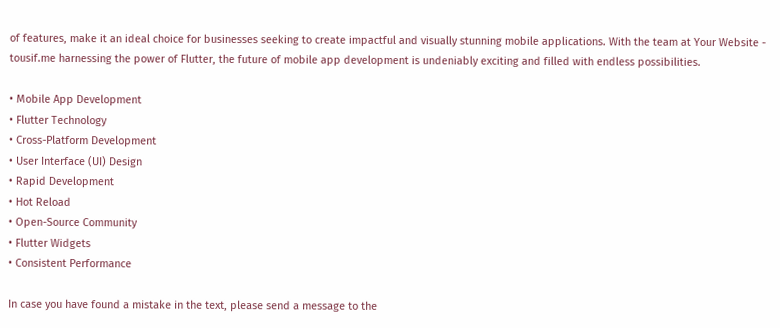of features, make it an ideal choice for businesses seeking to create impactful and visually stunning mobile applications. With the team at Your Website - tousif.me harnessing the power of Flutter, the future of mobile app development is undeniably exciting and filled with endless possibilities.

• Mobile App Development
• Flutter Technology
• Cross-Platform Development
• User Interface (UI) Design
• Rapid Development
• Hot Reload
• Open-Source Community
• Flutter Widgets
• Consistent Performance

In case you have found a mistake in the text, please send a message to the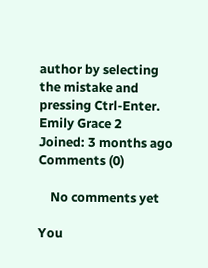author by selecting the mistake and pressing Ctrl-Enter.
Emily Grace 2
Joined: 3 months ago
Comments (0)

    No comments yet

You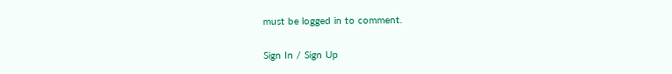must be logged in to comment.

Sign In / Sign Up